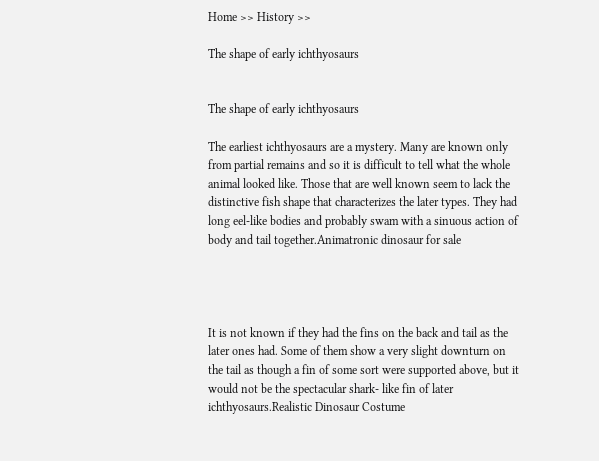Home >> History >>

The shape of early ichthyosaurs


The shape of early ichthyosaurs

The earliest ichthyosaurs are a mystery. Many are known only from partial remains and so it is difficult to tell what the whole animal looked like. Those that are well known seem to lack the distinctive fish shape that characterizes the later types. They had long eel-like bodies and probably swam with a sinuous action of body and tail together.Animatronic dinosaur for sale




It is not known if they had the fins on the back and tail as the later ones had. Some of them show a very slight downturn on the tail as though a fin of some sort were supported above, but it would not be the spectacular shark- like fin of later ichthyosaurs.Realistic Dinosaur Costume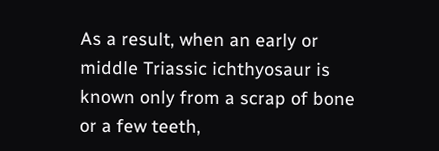As a result, when an early or middle Triassic ichthyosaur is known only from a scrap of bone or a few teeth,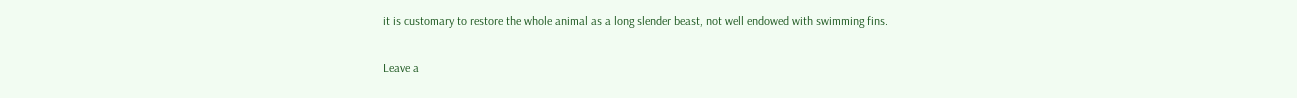it is customary to restore the whole animal as a long slender beast, not well endowed with swimming fins.

Leave a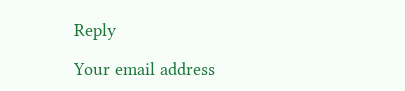Reply

Your email address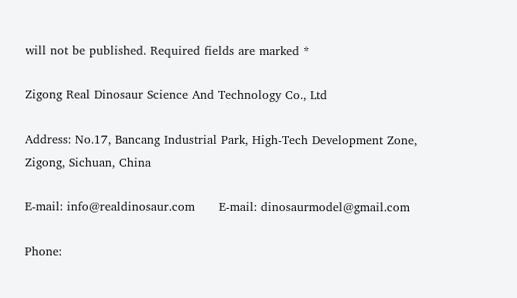will not be published. Required fields are marked *

Zigong Real Dinosaur Science And Technology Co., Ltd

Address: No.17, Bancang Industrial Park, High-Tech Development Zone, Zigong, Sichuan, China

E-mail: info@realdinosaur.com      E-mail: dinosaurmodel@gmail.com

Phone: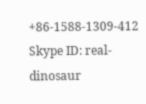+86-1588-1309-412      Skype ID: real-dinosaur